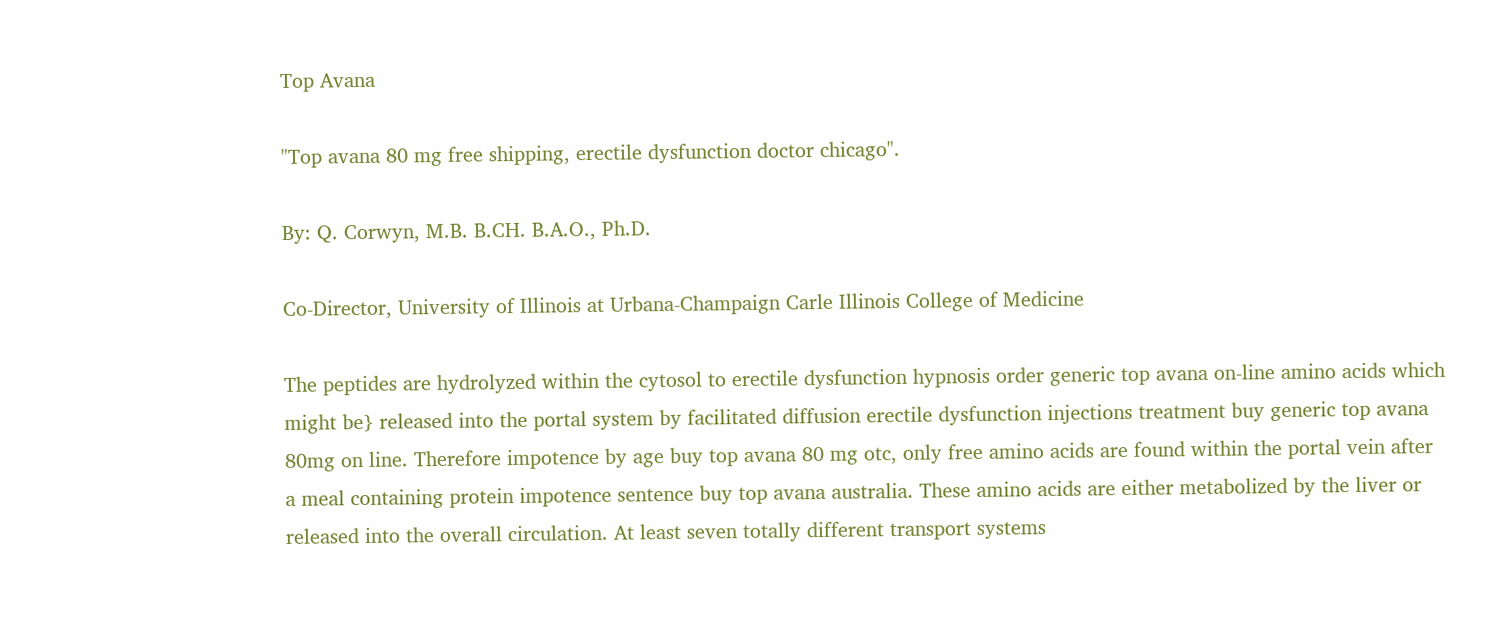Top Avana

"Top avana 80 mg free shipping, erectile dysfunction doctor chicago".

By: Q. Corwyn, M.B. B.CH. B.A.O., Ph.D.

Co-Director, University of Illinois at Urbana-Champaign Carle Illinois College of Medicine

The peptides are hydrolyzed within the cytosol to erectile dysfunction hypnosis order generic top avana on-line amino acids which might be} released into the portal system by facilitated diffusion erectile dysfunction injections treatment buy generic top avana 80mg on line. Therefore impotence by age buy top avana 80 mg otc, only free amino acids are found within the portal vein after a meal containing protein impotence sentence buy top avana australia. These amino acids are either metabolized by the liver or released into the overall circulation. At least seven totally different transport systems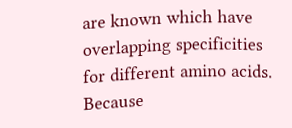are known which have overlapping specificities for different amino acids. Because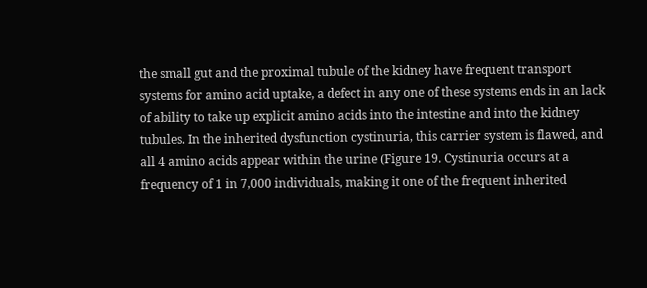the small gut and the proximal tubule of the kidney have frequent transport systems for amino acid uptake, a defect in any one of these systems ends in an lack of ability to take up explicit amino acids into the intestine and into the kidney tubules. In the inherited dysfunction cystinuria, this carrier system is flawed, and all 4 amino acids appear within the urine (Figure 19. Cystinuria occurs at a frequency of 1 in 7,000 individuals, making it one of the frequent inherited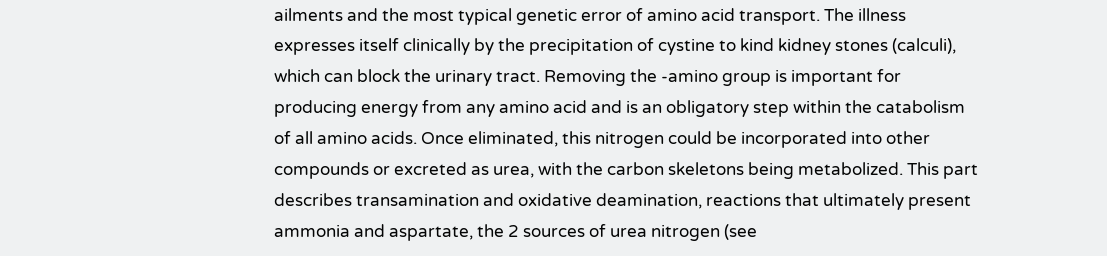ailments and the most typical genetic error of amino acid transport. The illness expresses itself clinically by the precipitation of cystine to kind kidney stones (calculi), which can block the urinary tract. Removing the -amino group is important for producing energy from any amino acid and is an obligatory step within the catabolism of all amino acids. Once eliminated, this nitrogen could be incorporated into other compounds or excreted as urea, with the carbon skeletons being metabolized. This part describes transamination and oxidative deamination, reactions that ultimately present ammonia and aspartate, the 2 sources of urea nitrogen (see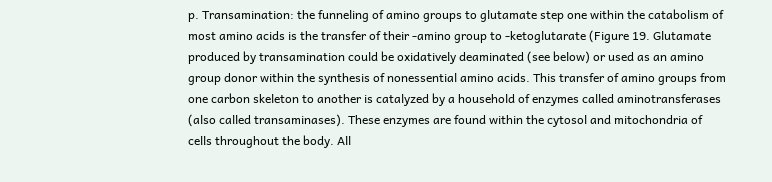p. Transamination: the funneling of amino groups to glutamate step one within the catabolism of most amino acids is the transfer of their -amino group to -ketoglutarate (Figure 19. Glutamate produced by transamination could be oxidatively deaminated (see below) or used as an amino group donor within the synthesis of nonessential amino acids. This transfer of amino groups from one carbon skeleton to another is catalyzed by a household of enzymes called aminotransferases (also called transaminases). These enzymes are found within the cytosol and mitochondria of cells throughout the body. All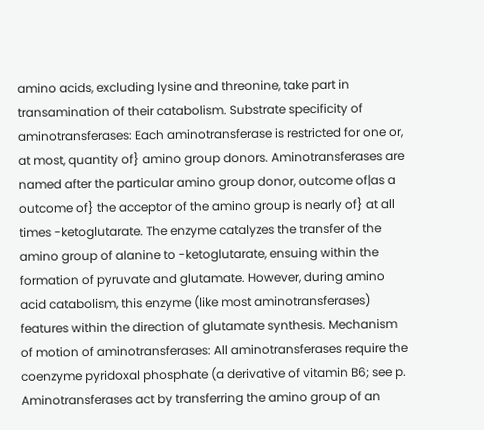amino acids, excluding lysine and threonine, take part in transamination of their catabolism. Substrate specificity of aminotransferases: Each aminotransferase is restricted for one or, at most, quantity of} amino group donors. Aminotransferases are named after the particular amino group donor, outcome of|as a outcome of} the acceptor of the amino group is nearly of} at all times -ketoglutarate. The enzyme catalyzes the transfer of the amino group of alanine to -ketoglutarate, ensuing within the formation of pyruvate and glutamate. However, during amino acid catabolism, this enzyme (like most aminotransferases) features within the direction of glutamate synthesis. Mechanism of motion of aminotransferases: All aminotransferases require the coenzyme pyridoxal phosphate (a derivative of vitamin B6; see p. Aminotransferases act by transferring the amino group of an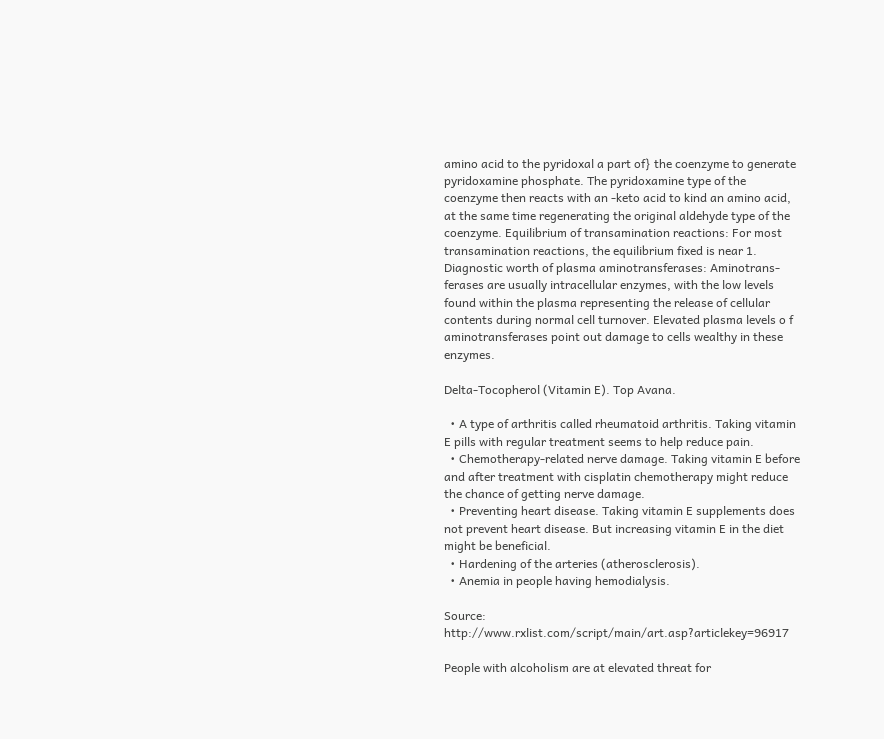amino acid to the pyridoxal a part of} the coenzyme to generate pyridoxamine phosphate. The pyridoxamine type of the coenzyme then reacts with an -keto acid to kind an amino acid, at the same time regenerating the original aldehyde type of the coenzyme. Equilibrium of transamination reactions: For most transamination reactions, the equilibrium fixed is near 1. Diagnostic worth of plasma aminotransferases: Aminotrans-ferases are usually intracellular enzymes, with the low levels found within the plasma representing the release of cellular contents during normal cell turnover. Elevated plasma levels o f aminotransferases point out damage to cells wealthy in these enzymes.

Delta-Tocopherol (Vitamin E). Top Avana.

  • A type of arthritis called rheumatoid arthritis. Taking vitamin E pills with regular treatment seems to help reduce pain.
  • Chemotherapy-related nerve damage. Taking vitamin E before and after treatment with cisplatin chemotherapy might reduce the chance of getting nerve damage.
  • Preventing heart disease. Taking vitamin E supplements does not prevent heart disease. But increasing vitamin E in the diet might be beneficial.
  • Hardening of the arteries (atherosclerosis).
  • Anemia in people having hemodialysis.

Source: http://www.rxlist.com/script/main/art.asp?articlekey=96917

People with alcoholism are at elevated threat for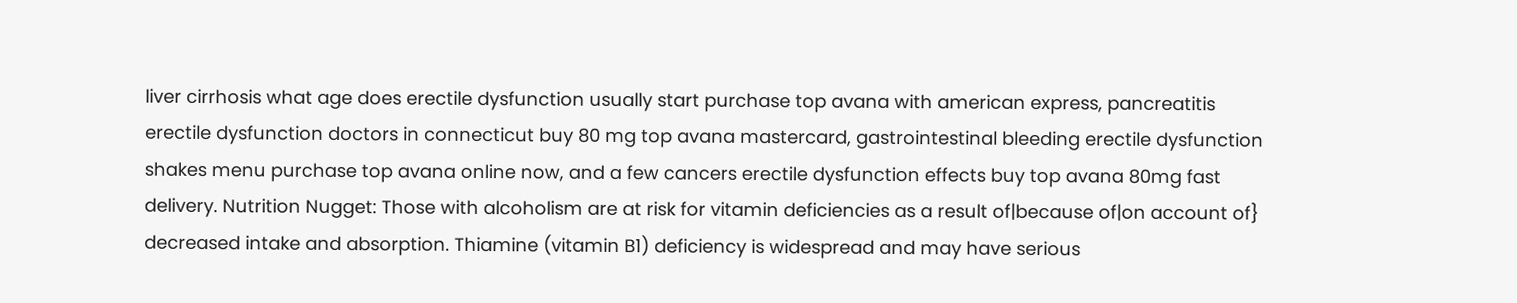liver cirrhosis what age does erectile dysfunction usually start purchase top avana with american express, pancreatitis erectile dysfunction doctors in connecticut buy 80 mg top avana mastercard, gastrointestinal bleeding erectile dysfunction shakes menu purchase top avana online now, and a few cancers erectile dysfunction effects buy top avana 80mg fast delivery. Nutrition Nugget: Those with alcoholism are at risk for vitamin deficiencies as a result of|because of|on account of} decreased intake and absorption. Thiamine (vitamin B1) deficiency is widespread and may have serious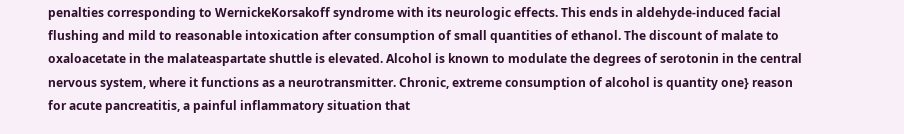penalties corresponding to WernickeKorsakoff syndrome with its neurologic effects. This ends in aldehyde-induced facial flushing and mild to reasonable intoxication after consumption of small quantities of ethanol. The discount of malate to oxaloacetate in the malateaspartate shuttle is elevated. Alcohol is known to modulate the degrees of serotonin in the central nervous system, where it functions as a neurotransmitter. Chronic, extreme consumption of alcohol is quantity one} reason for acute pancreatitis, a painful inflammatory situation that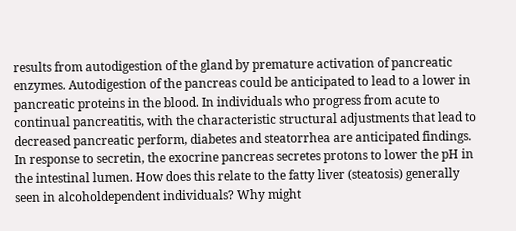results from autodigestion of the gland by premature activation of pancreatic enzymes. Autodigestion of the pancreas could be anticipated to lead to a lower in pancreatic proteins in the blood. In individuals who progress from acute to continual pancreatitis, with the characteristic structural adjustments that lead to decreased pancreatic perform, diabetes and steatorrhea are anticipated findings. In response to secretin, the exocrine pancreas secretes protons to lower the pH in the intestinal lumen. How does this relate to the fatty liver (steatosis) generally seen in alcoholdependent individuals? Why might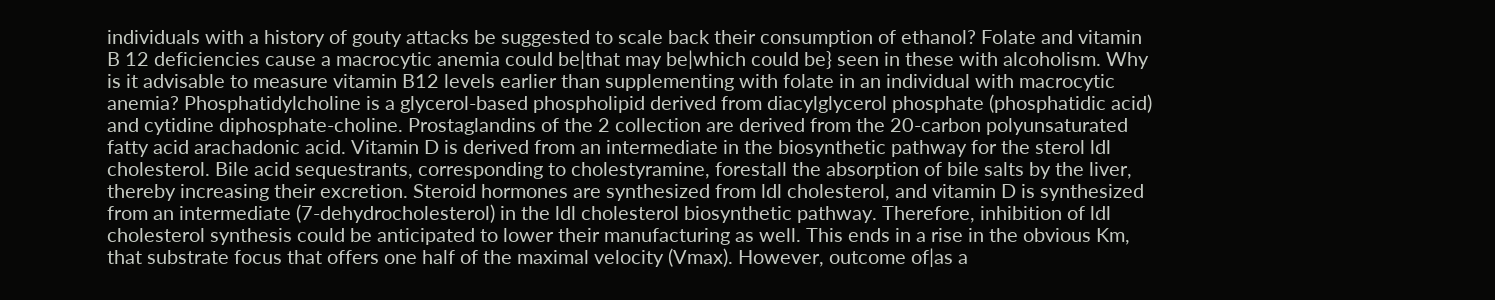individuals with a history of gouty attacks be suggested to scale back their consumption of ethanol? Folate and vitamin B 12 deficiencies cause a macrocytic anemia could be|that may be|which could be} seen in these with alcoholism. Why is it advisable to measure vitamin B12 levels earlier than supplementing with folate in an individual with macrocytic anemia? Phosphatidylcholine is a glycerol-based phospholipid derived from diacylglycerol phosphate (phosphatidic acid) and cytidine diphosphate-choline. Prostaglandins of the 2 collection are derived from the 20-carbon polyunsaturated fatty acid arachadonic acid. Vitamin D is derived from an intermediate in the biosynthetic pathway for the sterol ldl cholesterol. Bile acid sequestrants, corresponding to cholestyramine, forestall the absorption of bile salts by the liver, thereby increasing their excretion. Steroid hormones are synthesized from ldl cholesterol, and vitamin D is synthesized from an intermediate (7-dehydrocholesterol) in the ldl cholesterol biosynthetic pathway. Therefore, inhibition of ldl cholesterol synthesis could be anticipated to lower their manufacturing as well. This ends in a rise in the obvious Km, that substrate focus that offers one half of the maximal velocity (Vmax). However, outcome of|as a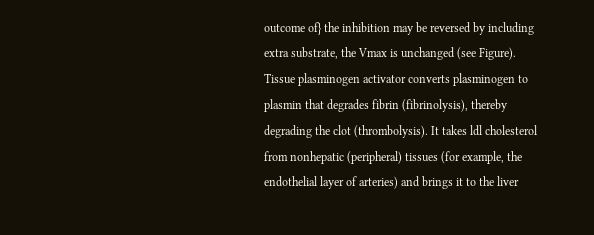outcome of} the inhibition may be reversed by including extra substrate, the Vmax is unchanged (see Figure). Tissue plasminogen activator converts plasminogen to plasmin that degrades fibrin (fibrinolysis), thereby degrading the clot (thrombolysis). It takes ldl cholesterol from nonhepatic (peripheral) tissues (for example, the endothelial layer of arteries) and brings it to the liver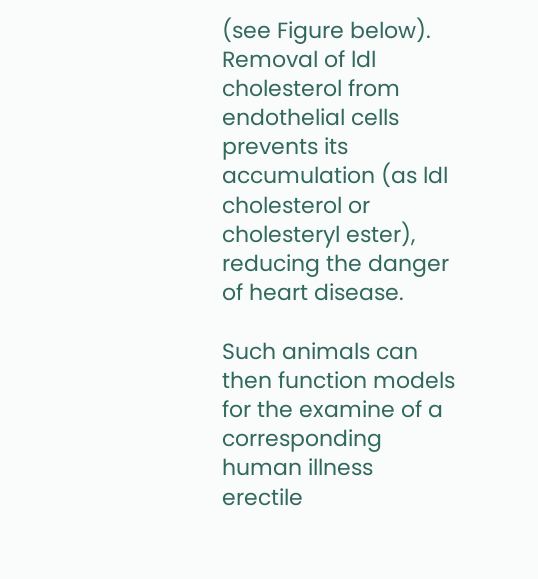(see Figure below). Removal of ldl cholesterol from endothelial cells prevents its accumulation (as ldl cholesterol or cholesteryl ester), reducing the danger of heart disease.

Such animals can then function models for the examine of a corresponding human illness erectile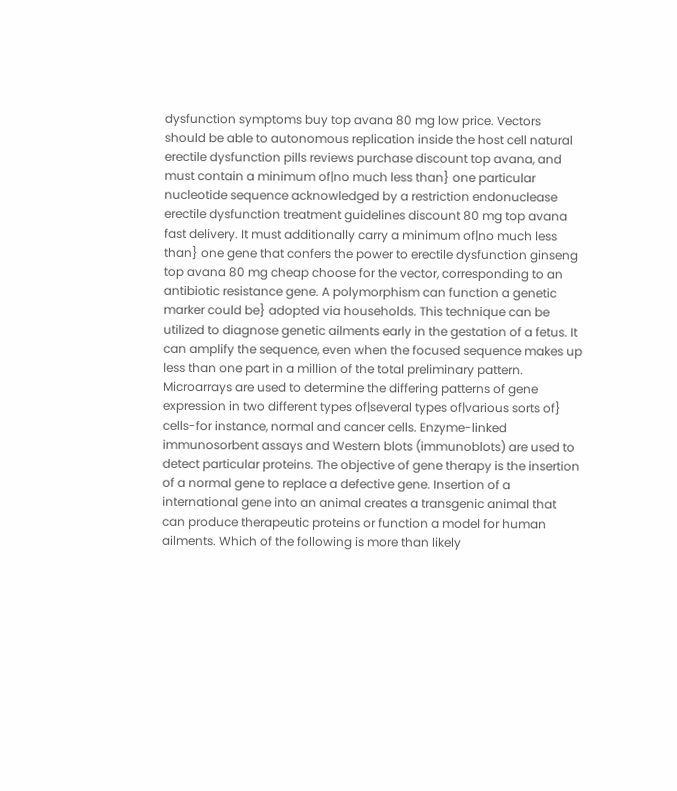dysfunction symptoms buy top avana 80 mg low price. Vectors should be able to autonomous replication inside the host cell natural erectile dysfunction pills reviews purchase discount top avana, and must contain a minimum of|no much less than} one particular nucleotide sequence acknowledged by a restriction endonuclease erectile dysfunction treatment guidelines discount 80 mg top avana fast delivery. It must additionally carry a minimum of|no much less than} one gene that confers the power to erectile dysfunction ginseng top avana 80 mg cheap choose for the vector, corresponding to an antibiotic resistance gene. A polymorphism can function a genetic marker could be} adopted via households. This technique can be utilized to diagnose genetic ailments early in the gestation of a fetus. It can amplify the sequence, even when the focused sequence makes up less than one part in a million of the total preliminary pattern. Microarrays are used to determine the differing patterns of gene expression in two different types of|several types of|various sorts of} cells-for instance, normal and cancer cells. Enzyme-linked immunosorbent assays and Western blots (immunoblots) are used to detect particular proteins. The objective of gene therapy is the insertion of a normal gene to replace a defective gene. Insertion of a international gene into an animal creates a transgenic animal that can produce therapeutic proteins or function a model for human ailments. Which of the following is more than likely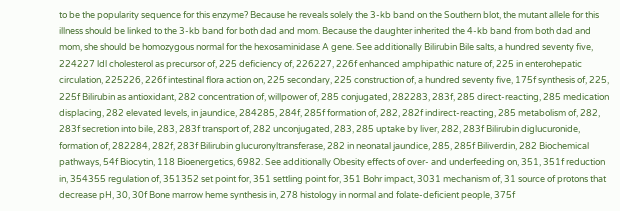to be the popularity sequence for this enzyme? Because he reveals solely the 3-kb band on the Southern blot, the mutant allele for this illness should be linked to the 3-kb band for both dad and mom. Because the daughter inherited the 4-kb band from both dad and mom, she should be homozygous normal for the hexosaminidase A gene. See additionally Bilirubin Bile salts, a hundred seventy five, 224227 ldl cholesterol as precursor of, 225 deficiency of, 226227, 226f enhanced amphipathic nature of, 225 in enterohepatic circulation, 225226, 226f intestinal flora action on, 225 secondary, 225 construction of, a hundred seventy five, 175f synthesis of, 225, 225f Bilirubin as antioxidant, 282 concentration of, willpower of, 285 conjugated, 282283, 283f, 285 direct-reacting, 285 medication displacing, 282 elevated levels, in jaundice, 284285, 284f, 285f formation of, 282, 282f indirect-reacting, 285 metabolism of, 282, 283f secretion into bile, 283, 283f transport of, 282 unconjugated, 283, 285 uptake by liver, 282, 283f Bilirubin diglucuronide, formation of, 282284, 282f, 283f Bilirubin glucuronyltransferase, 282 in neonatal jaundice, 285, 285f Biliverdin, 282 Biochemical pathways, 54f Biocytin, 118 Bioenergetics, 6982. See additionally Obesity effects of over- and underfeeding on, 351, 351f reduction in, 354355 regulation of, 351352 set point for, 351 settling point for, 351 Bohr impact, 3031 mechanism of, 31 source of protons that decrease pH, 30, 30f Bone marrow heme synthesis in, 278 histology in normal and folate-deficient people, 375f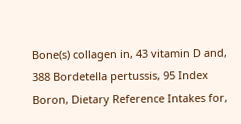Bone(s) collagen in, 43 vitamin D and, 388 Bordetella pertussis, 95 Index Boron, Dietary Reference Intakes for,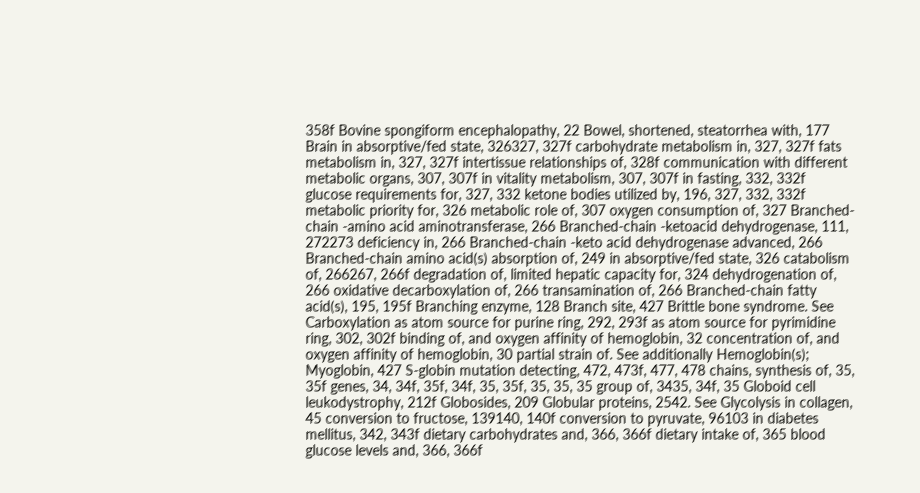358f Bovine spongiform encephalopathy, 22 Bowel, shortened, steatorrhea with, 177 Brain in absorptive/fed state, 326327, 327f carbohydrate metabolism in, 327, 327f fats metabolism in, 327, 327f intertissue relationships of, 328f communication with different metabolic organs, 307, 307f in vitality metabolism, 307, 307f in fasting, 332, 332f glucose requirements for, 327, 332 ketone bodies utilized by, 196, 327, 332, 332f metabolic priority for, 326 metabolic role of, 307 oxygen consumption of, 327 Branched-chain -amino acid aminotransferase, 266 Branched-chain -ketoacid dehydrogenase, 111, 272273 deficiency in, 266 Branched-chain -keto acid dehydrogenase advanced, 266 Branched-chain amino acid(s) absorption of, 249 in absorptive/fed state, 326 catabolism of, 266267, 266f degradation of, limited hepatic capacity for, 324 dehydrogenation of, 266 oxidative decarboxylation of, 266 transamination of, 266 Branched-chain fatty acid(s), 195, 195f Branching enzyme, 128 Branch site, 427 Brittle bone syndrome. See Carboxylation as atom source for purine ring, 292, 293f as atom source for pyrimidine ring, 302, 302f binding of, and oxygen affinity of hemoglobin, 32 concentration of, and oxygen affinity of hemoglobin, 30 partial strain of. See additionally Hemoglobin(s); Myoglobin, 427 S-globin mutation detecting, 472, 473f, 477, 478 chains, synthesis of, 35, 35f genes, 34, 34f, 35f, 34f, 35, 35f, 35, 35, 35 group of, 3435, 34f, 35 Globoid cell leukodystrophy, 212f Globosides, 209 Globular proteins, 2542. See Glycolysis in collagen, 45 conversion to fructose, 139140, 140f conversion to pyruvate, 96103 in diabetes mellitus, 342, 343f dietary carbohydrates and, 366, 366f dietary intake of, 365 blood glucose levels and, 366, 366f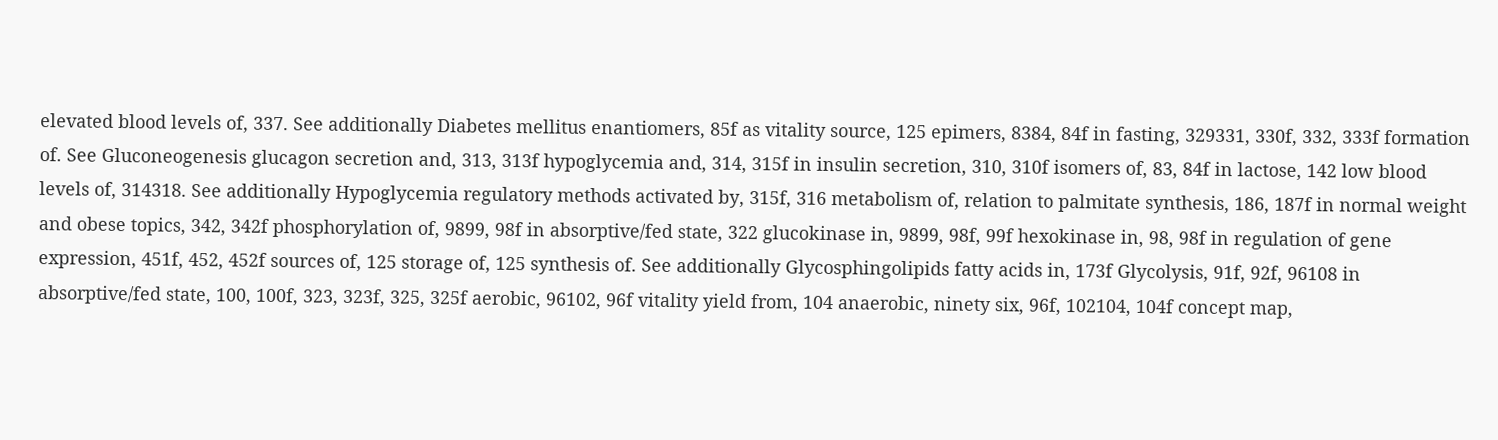elevated blood levels of, 337. See additionally Diabetes mellitus enantiomers, 85f as vitality source, 125 epimers, 8384, 84f in fasting, 329331, 330f, 332, 333f formation of. See Gluconeogenesis glucagon secretion and, 313, 313f hypoglycemia and, 314, 315f in insulin secretion, 310, 310f isomers of, 83, 84f in lactose, 142 low blood levels of, 314318. See additionally Hypoglycemia regulatory methods activated by, 315f, 316 metabolism of, relation to palmitate synthesis, 186, 187f in normal weight and obese topics, 342, 342f phosphorylation of, 9899, 98f in absorptive/fed state, 322 glucokinase in, 9899, 98f, 99f hexokinase in, 98, 98f in regulation of gene expression, 451f, 452, 452f sources of, 125 storage of, 125 synthesis of. See additionally Glycosphingolipids fatty acids in, 173f Glycolysis, 91f, 92f, 96108 in absorptive/fed state, 100, 100f, 323, 323f, 325, 325f aerobic, 96102, 96f vitality yield from, 104 anaerobic, ninety six, 96f, 102104, 104f concept map,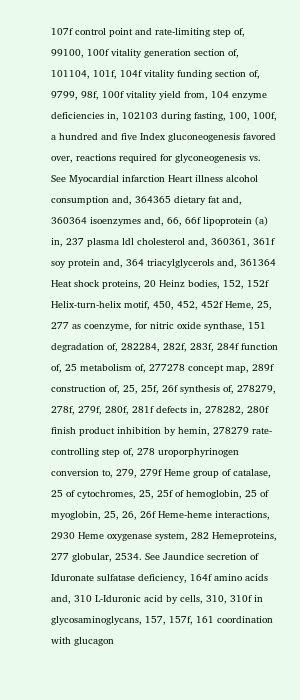107f control point and rate-limiting step of, 99100, 100f vitality generation section of, 101104, 101f, 104f vitality funding section of, 9799, 98f, 100f vitality yield from, 104 enzyme deficiencies in, 102103 during fasting, 100, 100f, a hundred and five Index gluconeogenesis favored over, reactions required for glyconeogenesis vs. See Myocardial infarction Heart illness alcohol consumption and, 364365 dietary fat and, 360364 isoenzymes and, 66, 66f lipoprotein (a) in, 237 plasma ldl cholesterol and, 360361, 361f soy protein and, 364 triacylglycerols and, 361364 Heat shock proteins, 20 Heinz bodies, 152, 152f Helix-turn-helix motif, 450, 452, 452f Heme, 25, 277 as coenzyme, for nitric oxide synthase, 151 degradation of, 282284, 282f, 283f, 284f function of, 25 metabolism of, 277278 concept map, 289f construction of, 25, 25f, 26f synthesis of, 278279, 278f, 279f, 280f, 281f defects in, 278282, 280f finish product inhibition by hemin, 278279 rate-controlling step of, 278 uroporphyrinogen conversion to, 279, 279f Heme group of catalase, 25 of cytochromes, 25, 25f of hemoglobin, 25 of myoglobin, 25, 26, 26f Heme-heme interactions, 2930 Heme oxygenase system, 282 Hemeproteins, 277 globular, 2534. See Jaundice secretion of Iduronate sulfatase deficiency, 164f amino acids and, 310 L-Iduronic acid by cells, 310, 310f in glycosaminoglycans, 157, 157f, 161 coordination with glucagon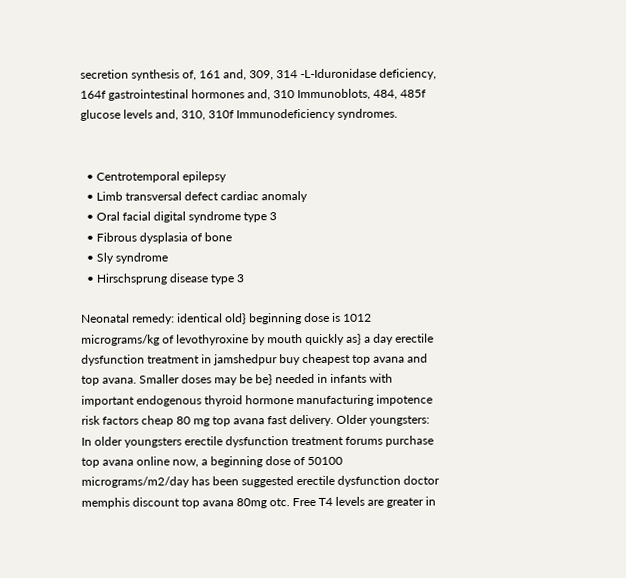secretion synthesis of, 161 and, 309, 314 -L-Iduronidase deficiency, 164f gastrointestinal hormones and, 310 Immunoblots, 484, 485f glucose levels and, 310, 310f Immunodeficiency syndromes.


  • Centrotemporal epilepsy
  • Limb transversal defect cardiac anomaly
  • Oral facial digital syndrome type 3
  • Fibrous dysplasia of bone
  • Sly syndrome
  • Hirschsprung disease type 3

Neonatal remedy: identical old} beginning dose is 1012 micrograms/kg of levothyroxine by mouth quickly as} a day erectile dysfunction treatment in jamshedpur buy cheapest top avana and top avana. Smaller doses may be be} needed in infants with important endogenous thyroid hormone manufacturing impotence risk factors cheap 80 mg top avana fast delivery. Older youngsters: In older youngsters erectile dysfunction treatment forums purchase top avana online now, a beginning dose of 50100 micrograms/m2/day has been suggested erectile dysfunction doctor memphis discount top avana 80mg otc. Free T4 levels are greater in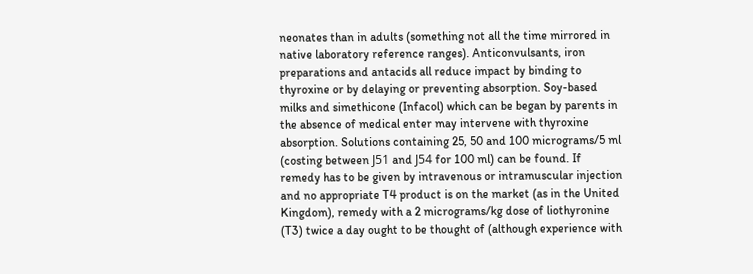neonates than in adults (something not all the time mirrored in native laboratory reference ranges). Anticonvulsants, iron preparations and antacids all reduce impact by binding to thyroxine or by delaying or preventing absorption. Soy-based milks and simethicone (Infacol) which can be began by parents in the absence of medical enter may intervene with thyroxine absorption. Solutions containing 25, 50 and 100 micrograms/5 ml (costing between Ј51 and Ј54 for 100 ml) can be found. If remedy has to be given by intravenous or intramuscular injection and no appropriate T4 product is on the market (as in the United Kingdom), remedy with a 2 micrograms/kg dose of liothyronine (T3) twice a day ought to be thought of (although experience with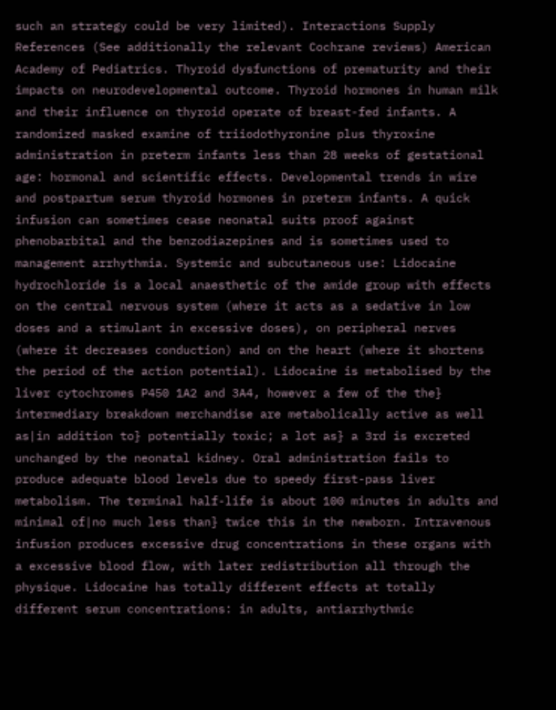such an strategy could be very limited). Interactions Supply References (See additionally the relevant Cochrane reviews) American Academy of Pediatrics. Thyroid dysfunctions of prematurity and their impacts on neurodevelopmental outcome. Thyroid hormones in human milk and their influence on thyroid operate of breast-fed infants. A randomized masked examine of triiodothyronine plus thyroxine administration in preterm infants less than 28 weeks of gestational age: hormonal and scientific effects. Developmental trends in wire and postpartum serum thyroid hormones in preterm infants. A quick infusion can sometimes cease neonatal suits proof against phenobarbital and the benzodiazepines and is sometimes used to management arrhythmia. Systemic and subcutaneous use: Lidocaine hydrochloride is a local anaesthetic of the amide group with effects on the central nervous system (where it acts as a sedative in low doses and a stimulant in excessive doses), on peripheral nerves (where it decreases conduction) and on the heart (where it shortens the period of the action potential). Lidocaine is metabolised by the liver cytochromes P450 1A2 and 3A4, however a few of the the} intermediary breakdown merchandise are metabolically active as well as|in addition to} potentially toxic; a lot as} a 3rd is excreted unchanged by the neonatal kidney. Oral administration fails to produce adequate blood levels due to speedy first-pass liver metabolism. The terminal half-life is about 100 minutes in adults and minimal of|no much less than} twice this in the newborn. Intravenous infusion produces excessive drug concentrations in these organs with a excessive blood flow, with later redistribution all through the physique. Lidocaine has totally different effects at totally different serum concentrations: in adults, antiarrhythmic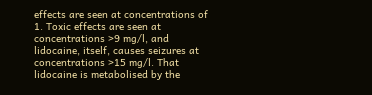effects are seen at concentrations of 1. Toxic effects are seen at concentrations >9 mg/l, and lidocaine, itself, causes seizures at concentrations >15 mg/l. That lidocaine is metabolised by the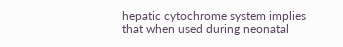hepatic cytochrome system implies that when used during neonatal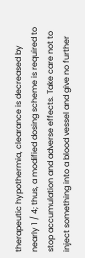therapeutic hypothermia, clearance is decreased by nearly 1 / 4; thus, a modified dosing scheme is required to stop accumulation and adverse effects. Take care not to inject something into a blood vessel and give no further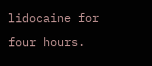lidocaine for four hours.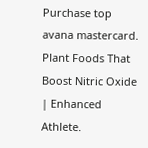Purchase top avana mastercard. Plant Foods That Boost Nitric Oxide | Enhanced Athlete.